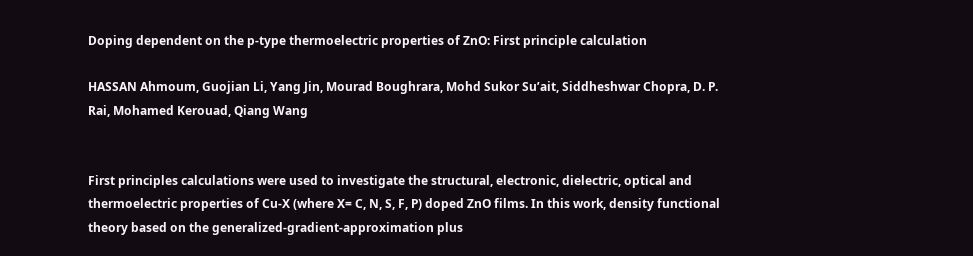Doping dependent on the p-type thermoelectric properties of ZnO: First principle calculation

HASSAN Ahmoum, Guojian Li, Yang Jin, Mourad Boughrara, Mohd Sukor Su’ait, Siddheshwar Chopra, D. P. Rai, Mohamed Kerouad, Qiang Wang


First principles calculations were used to investigate the structural, electronic, dielectric, optical and thermoelectric properties of Cu-X (where X= C, N, S, F, P) doped ZnO films. In this work, density functional theory based on the generalized-gradient-approximation plus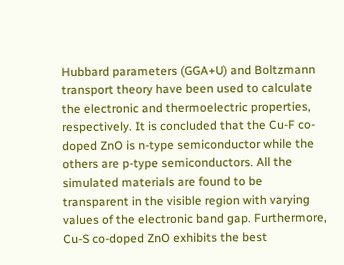Hubbard parameters (GGA+U) and Boltzmann transport theory have been used to calculate the electronic and thermoelectric properties, respectively. It is concluded that the Cu-F co-doped ZnO is n-type semiconductor while the others are p-type semiconductors. All the simulated materials are found to be transparent in the visible region with varying values of the electronic band gap. Furthermore, Cu-S co-doped ZnO exhibits the best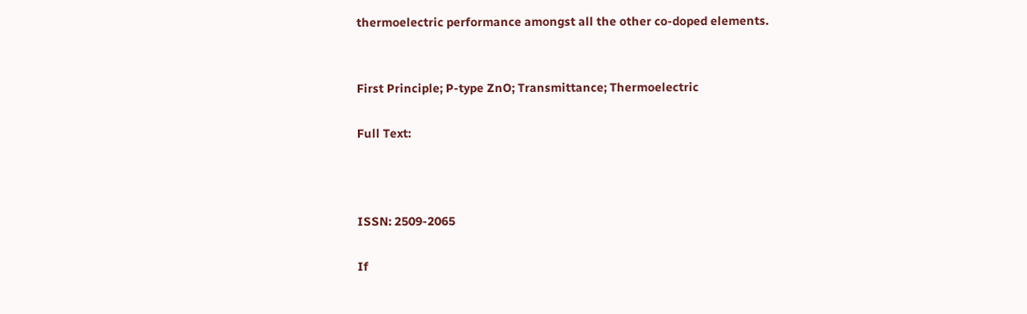thermoelectric performance amongst all the other co-doped elements.


First Principle; P-type ZnO; Transmittance; Thermoelectric

Full Text:



ISSN: 2509-2065

If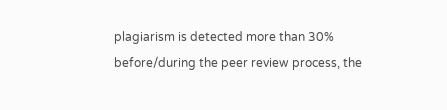plagiarism is detected more than 30% before/during the peer review process, the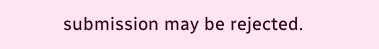submission may be rejected.